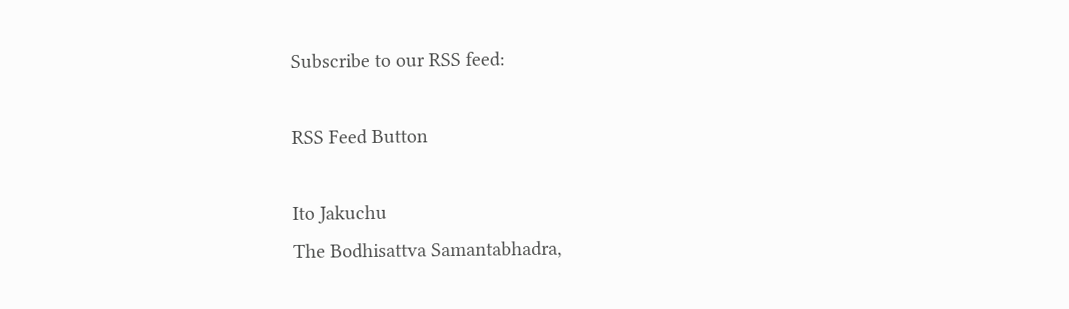Subscribe to our RSS feed:

RSS Feed Button

Ito Jakuchu
The Bodhisattva Samantabhadra,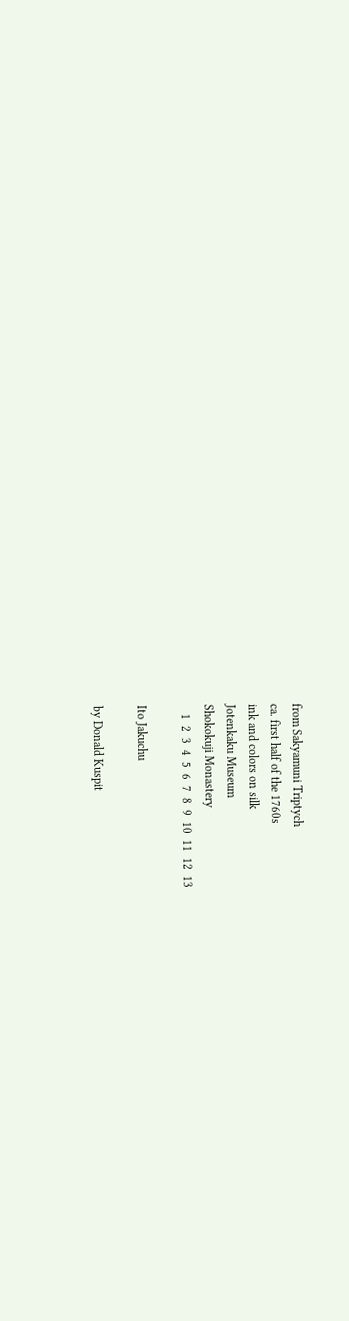from Sakyamuni Triptych
ca. first half of the 1760s
ink and colors on silk
Jotenkaku Museum
Shokokuji Monastery
   1  2  3  4  5  6  7  8  9  10  11  12  13

Ito Jakuchu

by Donald Kuspit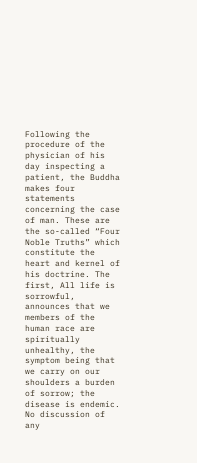Following the procedure of the physician of his day inspecting a patient, the Buddha makes four statements concerning the case of man. These are the so-called “Four Noble Truths” which constitute the heart and kernel of his doctrine. The first, All life is sorrowful, announces that we members of the human race are spiritually unhealthy, the symptom being that we carry on our shoulders a burden of sorrow; the disease is endemic. No discussion of any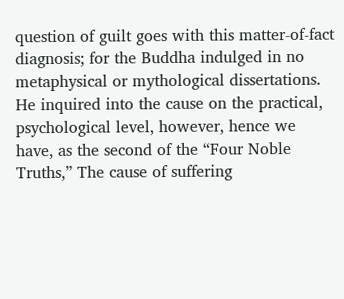question of guilt goes with this matter-of-fact diagnosis; for the Buddha indulged in no metaphysical or mythological dissertations. He inquired into the cause on the practical, psychological level, however, hence we have, as the second of the “Four Noble Truths,” The cause of suffering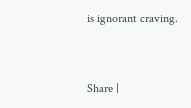is ignorant craving.


Share |